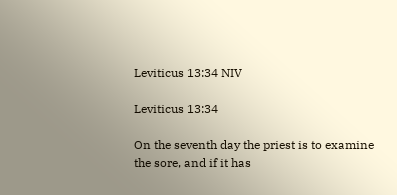Leviticus 13:34 NIV

Leviticus 13:34

On the seventh day the priest is to examine the sore, and if it has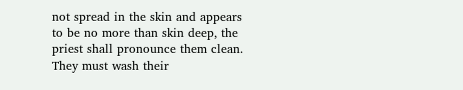not spread in the skin and appears to be no more than skin deep, the priest shall pronounce them clean. They must wash their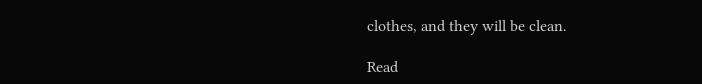clothes, and they will be clean.

Read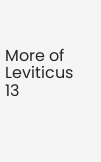More of Leviticus 13